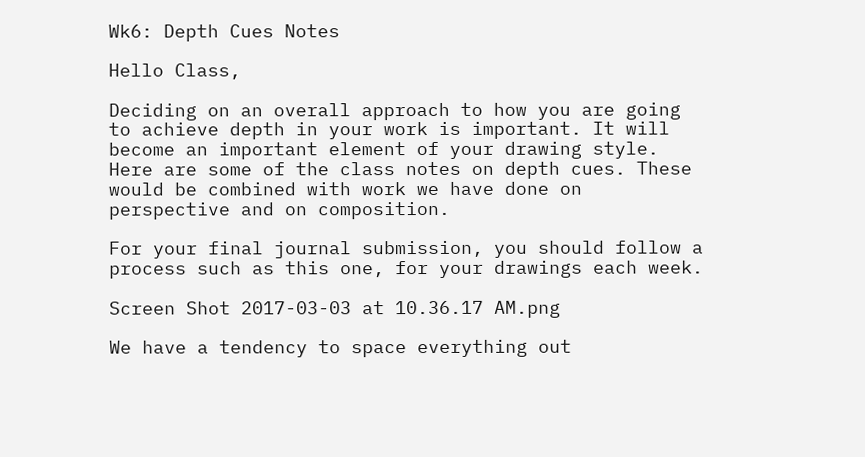Wk6: Depth Cues Notes

Hello Class,

Deciding on an overall approach to how you are going to achieve depth in your work is important. It will become an important element of your drawing style.  Here are some of the class notes on depth cues. These would be combined with work we have done on perspective and on composition.

For your final journal submission, you should follow a process such as this one, for your drawings each week.

Screen Shot 2017-03-03 at 10.36.17 AM.png

We have a tendency to space everything out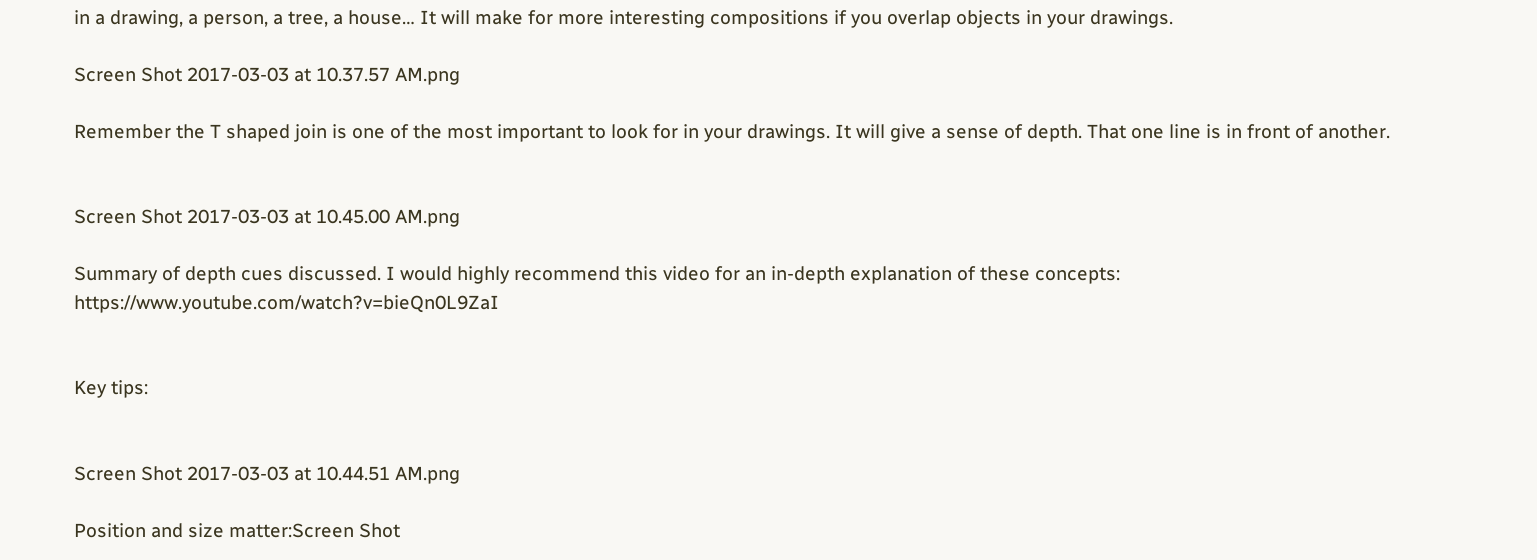in a drawing, a person, a tree, a house… It will make for more interesting compositions if you overlap objects in your drawings.

Screen Shot 2017-03-03 at 10.37.57 AM.png

Remember the T shaped join is one of the most important to look for in your drawings. It will give a sense of depth. That one line is in front of another.


Screen Shot 2017-03-03 at 10.45.00 AM.png

Summary of depth cues discussed. I would highly recommend this video for an in-depth explanation of these concepts: https://www.youtube.com/watch?v=bieQn0L9ZaI


Key tips:


Screen Shot 2017-03-03 at 10.44.51 AM.png

Position and size matter:Screen Shot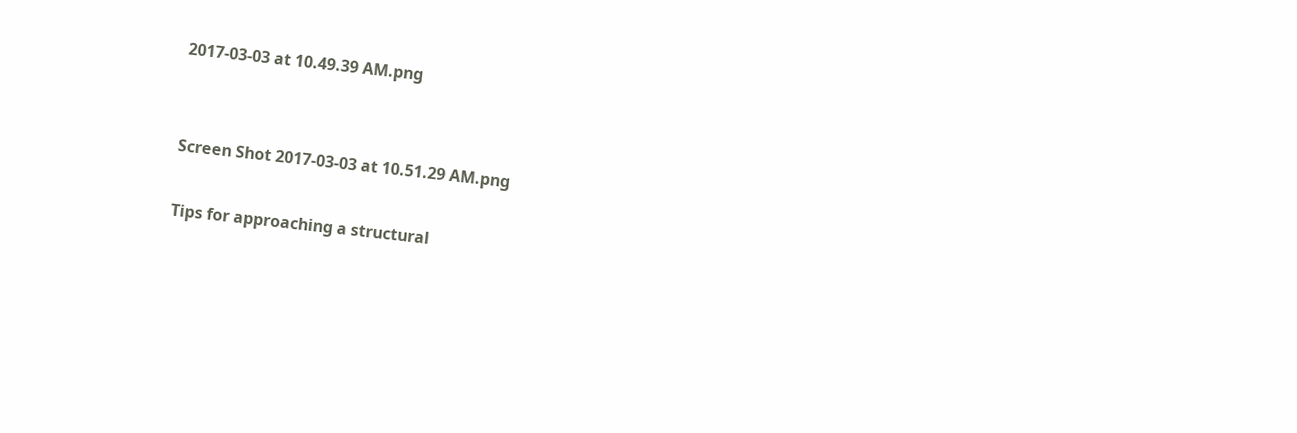2017-03-03 at 10.49.39 AM.png


Screen Shot 2017-03-03 at 10.51.29 AM.png

Tips for approaching a structural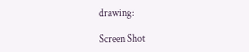drawing:

Screen Shot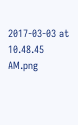2017-03-03 at 10.48.45 AM.png